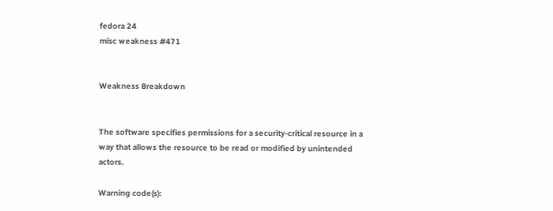fedora 24
misc weakness #471


Weakness Breakdown


The software specifies permissions for a security-critical resource in a way that allows the resource to be read or modified by unintended actors.

Warning code(s):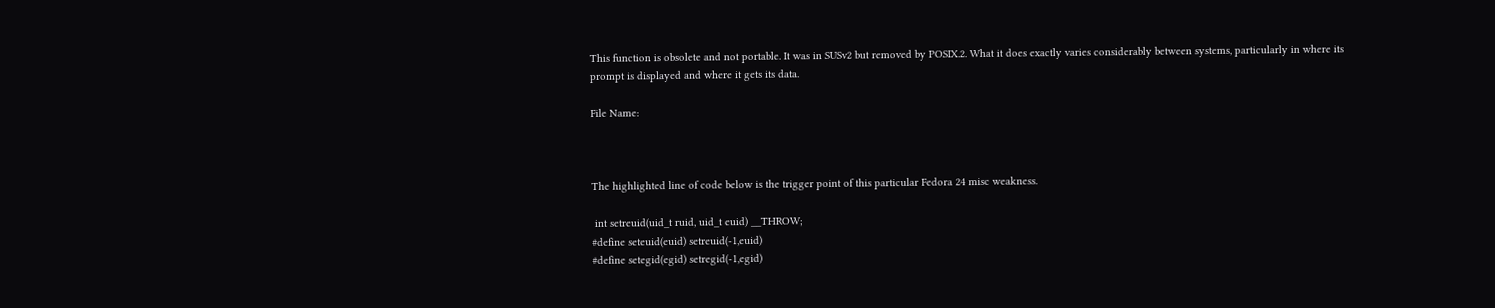This function is obsolete and not portable. It was in SUSv2 but removed by POSIX.2. What it does exactly varies considerably between systems, particularly in where its prompt is displayed and where it gets its data.

File Name:



The highlighted line of code below is the trigger point of this particular Fedora 24 misc weakness.

 int setreuid(uid_t ruid, uid_t euid) __THROW;
#define seteuid(euid) setreuid(-1,euid)
#define setegid(egid) setregid(-1,egid)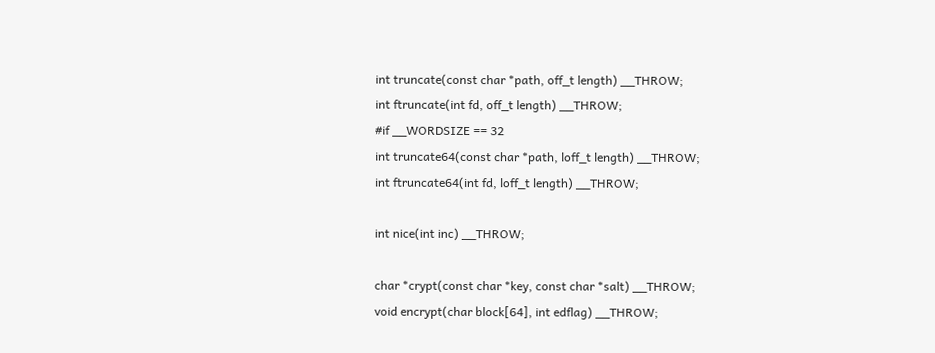int truncate(const char *path, off_t length) __THROW;
int ftruncate(int fd, off_t length) __THROW;
#if __WORDSIZE == 32
int truncate64(const char *path, loff_t length) __THROW;
int ftruncate64(int fd, loff_t length) __THROW;

int nice(int inc) __THROW;

char *crypt(const char *key, const char *salt) __THROW;
void encrypt(char block[64], int edflag) __THROW;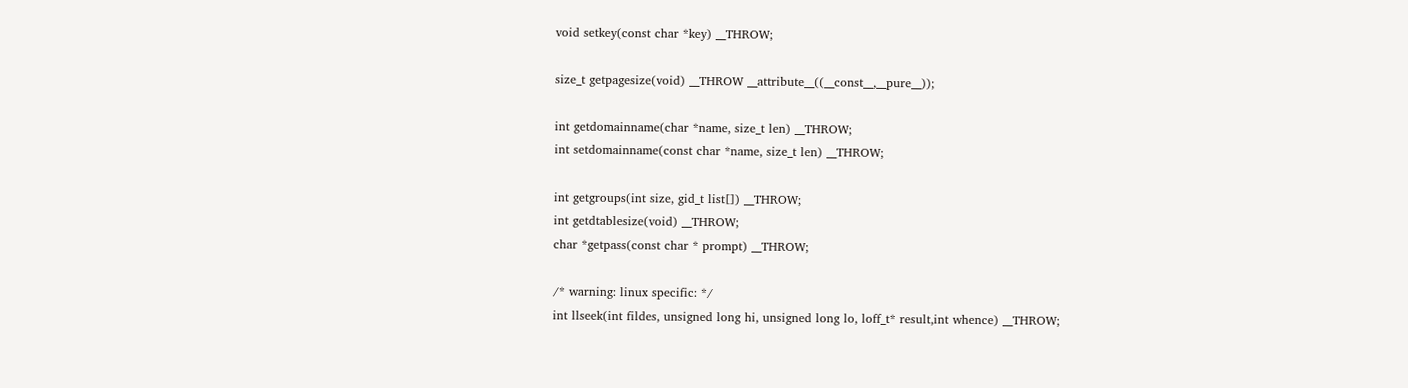void setkey(const char *key) __THROW;

size_t getpagesize(void) __THROW __attribute__((__const__,__pure__));

int getdomainname(char *name, size_t len) __THROW;
int setdomainname(const char *name, size_t len) __THROW;

int getgroups(int size, gid_t list[]) __THROW;
int getdtablesize(void) __THROW;
char *getpass(const char * prompt) __THROW;

/* warning: linux specific: */
int llseek(int fildes, unsigned long hi, unsigned long lo, loff_t* result,int whence) __THROW;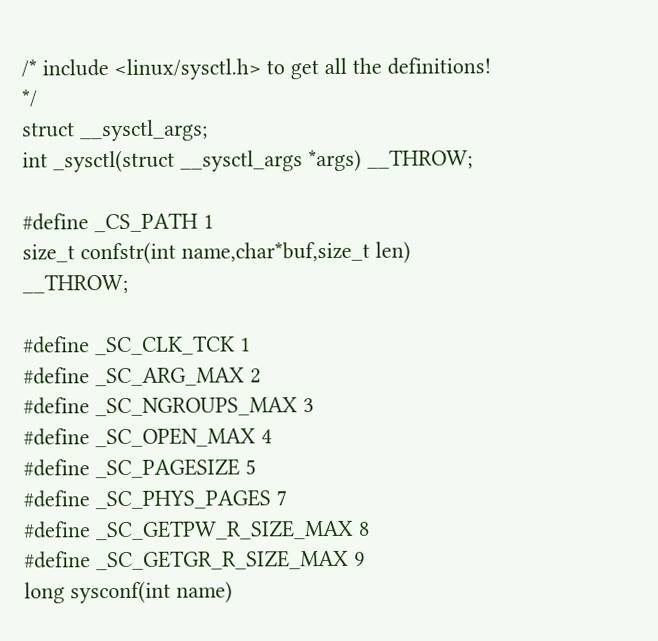/* include <linux/sysctl.h> to get all the definitions! */
struct __sysctl_args;
int _sysctl(struct __sysctl_args *args) __THROW;

#define _CS_PATH 1
size_t confstr(int name,char*buf,size_t len) __THROW;

#define _SC_CLK_TCK 1
#define _SC_ARG_MAX 2
#define _SC_NGROUPS_MAX 3
#define _SC_OPEN_MAX 4
#define _SC_PAGESIZE 5
#define _SC_PHYS_PAGES 7
#define _SC_GETPW_R_SIZE_MAX 8
#define _SC_GETGR_R_SIZE_MAX 9
long sysconf(int name)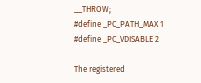__THROW;
#define _PC_PATH_MAX 1
#define _PC_VDISABLE 2

The registered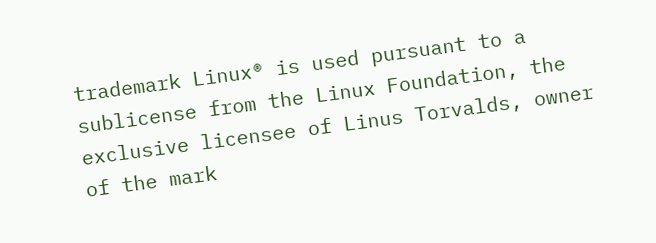trademark Linux® is used pursuant to a sublicense from the Linux Foundation, the exclusive licensee of Linus Torvalds, owner of the mark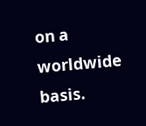on a worldwide basis.